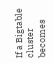If a Bigtable cluster becomes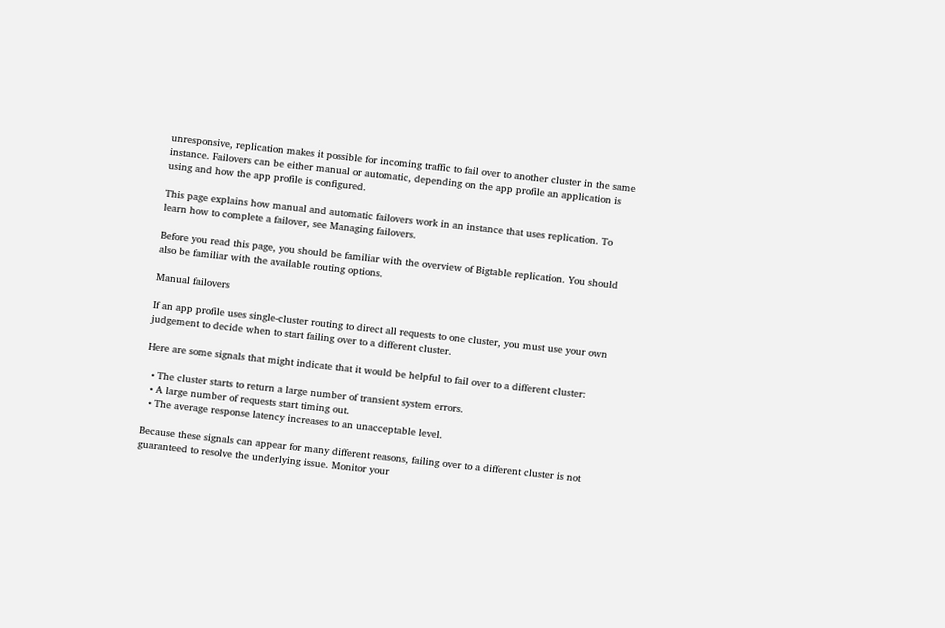unresponsive, replication makes it possible for incoming traffic to fail over to another cluster in the same instance. Failovers can be either manual or automatic, depending on the app profile an application is using and how the app profile is configured.

This page explains how manual and automatic failovers work in an instance that uses replication. To learn how to complete a failover, see Managing failovers.

Before you read this page, you should be familiar with the overview of Bigtable replication. You should also be familiar with the available routing options.

Manual failovers

If an app profile uses single-cluster routing to direct all requests to one cluster, you must use your own judgement to decide when to start failing over to a different cluster.

Here are some signals that might indicate that it would be helpful to fail over to a different cluster:

  • The cluster starts to return a large number of transient system errors.
  • A large number of requests start timing out.
  • The average response latency increases to an unacceptable level.

Because these signals can appear for many different reasons, failing over to a different cluster is not guaranteed to resolve the underlying issue. Monitor your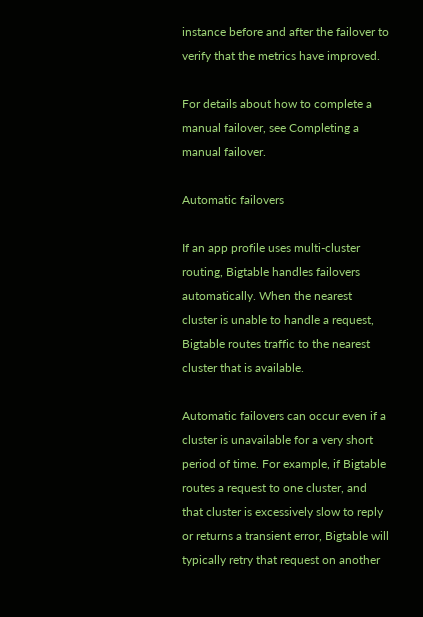instance before and after the failover to verify that the metrics have improved.

For details about how to complete a manual failover, see Completing a manual failover.

Automatic failovers

If an app profile uses multi-cluster routing, Bigtable handles failovers automatically. When the nearest cluster is unable to handle a request, Bigtable routes traffic to the nearest cluster that is available.

Automatic failovers can occur even if a cluster is unavailable for a very short period of time. For example, if Bigtable routes a request to one cluster, and that cluster is excessively slow to reply or returns a transient error, Bigtable will typically retry that request on another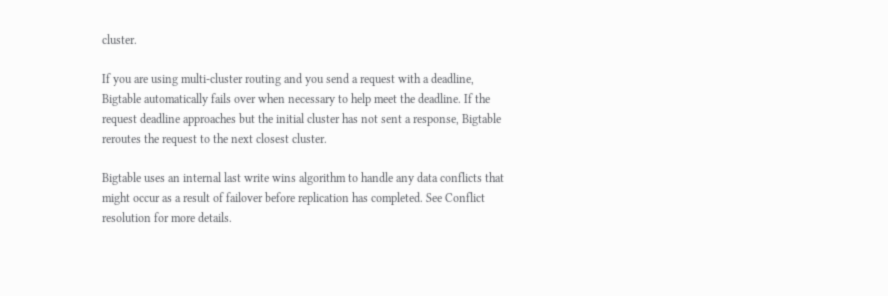cluster.

If you are using multi-cluster routing and you send a request with a deadline, Bigtable automatically fails over when necessary to help meet the deadline. If the request deadline approaches but the initial cluster has not sent a response, Bigtable reroutes the request to the next closest cluster.

Bigtable uses an internal last write wins algorithm to handle any data conflicts that might occur as a result of failover before replication has completed. See Conflict resolution for more details.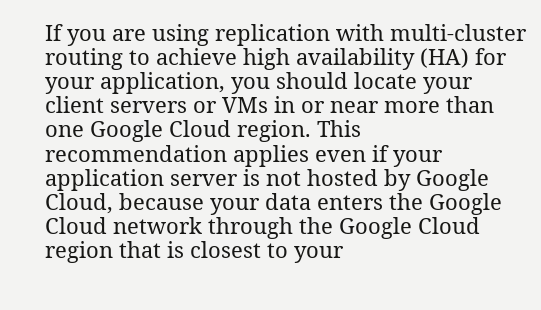If you are using replication with multi-cluster routing to achieve high availability (HA) for your application, you should locate your client servers or VMs in or near more than one Google Cloud region. This recommendation applies even if your application server is not hosted by Google Cloud, because your data enters the Google Cloud network through the Google Cloud region that is closest to your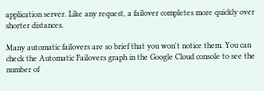application server. Like any request, a failover completes more quickly over shorter distances.

Many automatic failovers are so brief that you won't notice them. You can check the Automatic Failovers graph in the Google Cloud console to see the number of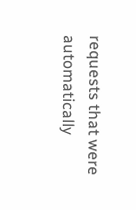requests that were automatically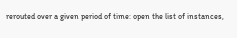rerouted over a given period of time: open the list of instances,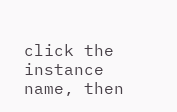click the instance name, then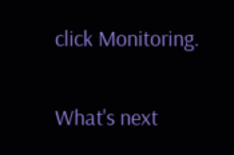click Monitoring.

What's next